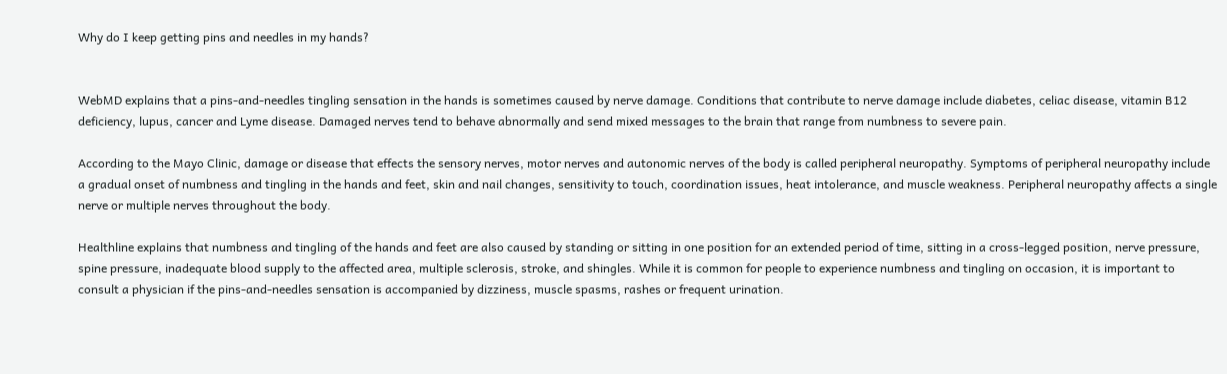Why do I keep getting pins and needles in my hands?


WebMD explains that a pins-and-needles tingling sensation in the hands is sometimes caused by nerve damage. Conditions that contribute to nerve damage include diabetes, celiac disease, vitamin B12 deficiency, lupus, cancer and Lyme disease. Damaged nerves tend to behave abnormally and send mixed messages to the brain that range from numbness to severe pain.

According to the Mayo Clinic, damage or disease that effects the sensory nerves, motor nerves and autonomic nerves of the body is called peripheral neuropathy. Symptoms of peripheral neuropathy include a gradual onset of numbness and tingling in the hands and feet, skin and nail changes, sensitivity to touch, coordination issues, heat intolerance, and muscle weakness. Peripheral neuropathy affects a single nerve or multiple nerves throughout the body.

Healthline explains that numbness and tingling of the hands and feet are also caused by standing or sitting in one position for an extended period of time, sitting in a cross-legged position, nerve pressure, spine pressure, inadequate blood supply to the affected area, multiple sclerosis, stroke, and shingles. While it is common for people to experience numbness and tingling on occasion, it is important to consult a physician if the pins-and-needles sensation is accompanied by dizziness, muscle spasms, rashes or frequent urination.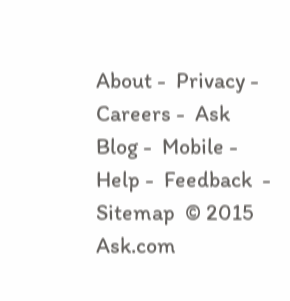About -  Privacy -  Careers -  Ask Blog -  Mobile -  Help -  Feedback  -  Sitemap  © 2015 Ask.com